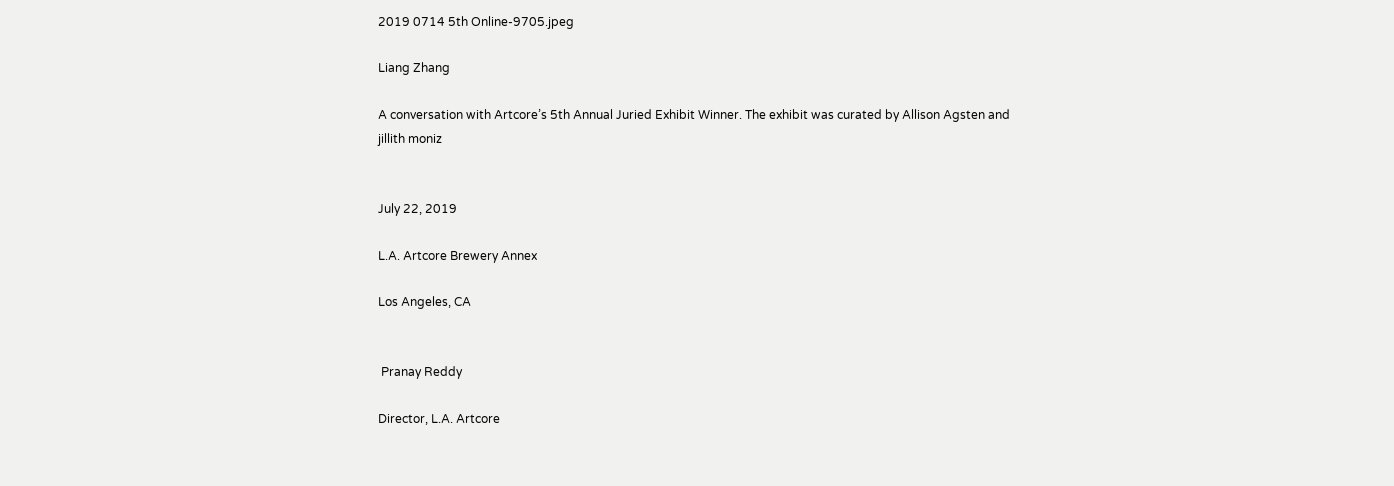2019 0714 5th Online-9705.jpeg

Liang Zhang

A conversation with Artcore’s 5th Annual Juried Exhibit Winner. The exhibit was curated by Allison Agsten and jillith moniz


July 22, 2019

L.A. Artcore Brewery Annex

Los Angeles, CA


 Pranay Reddy

Director, L.A. Artcore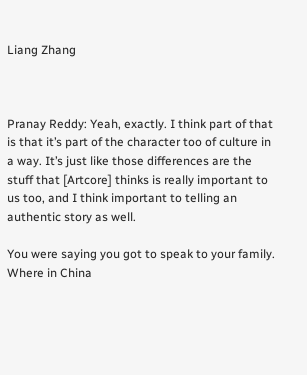Liang Zhang



Pranay Reddy: Yeah, exactly. I think part of that is that it’s part of the character too of culture in a way. It’s just like those differences are the stuff that [Artcore] thinks is really important to us too, and I think important to telling an authentic story as well.

You were saying you got to speak to your family. Where in China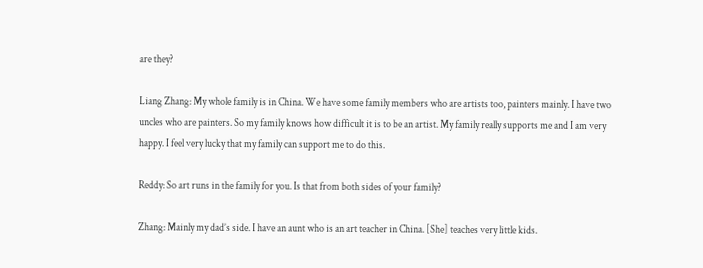are they?

Liang Zhang: My whole family is in China. We have some family members who are artists too, painters mainly. I have two uncles who are painters. So my family knows how difficult it is to be an artist. My family really supports me and I am very happy. I feel very lucky that my family can support me to do this.

Reddy: So art runs in the family for you. Is that from both sides of your family?

Zhang: Mainly my dad’s side. I have an aunt who is an art teacher in China. [She] teaches very little kids.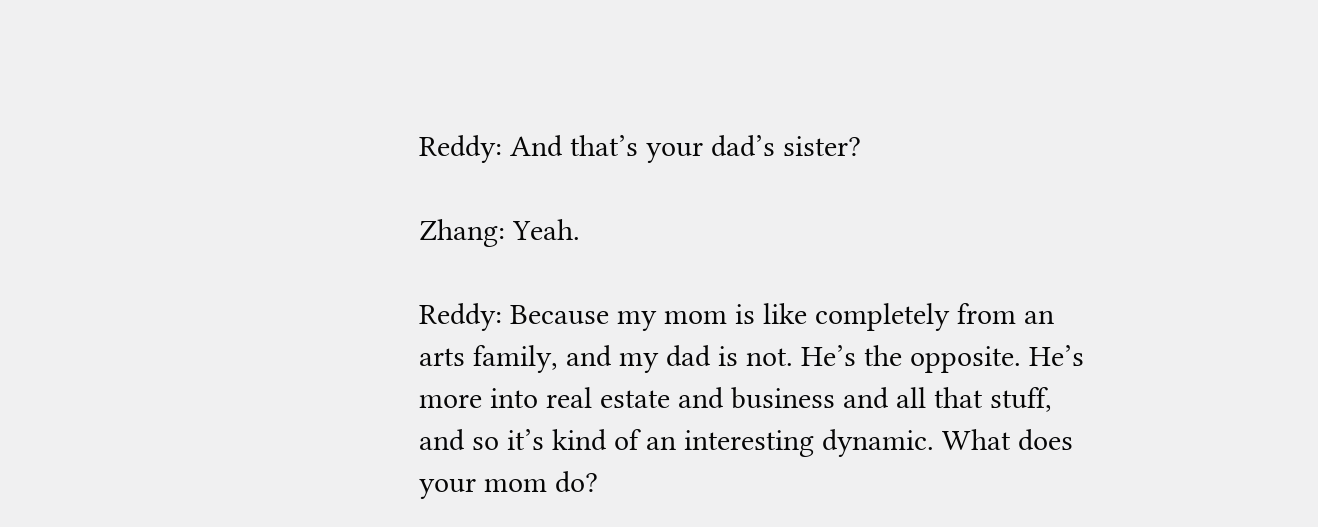Reddy: And that’s your dad’s sister?

Zhang: Yeah.

Reddy: Because my mom is like completely from an arts family, and my dad is not. He’s the opposite. He’s more into real estate and business and all that stuff, and so it’s kind of an interesting dynamic. What does your mom do?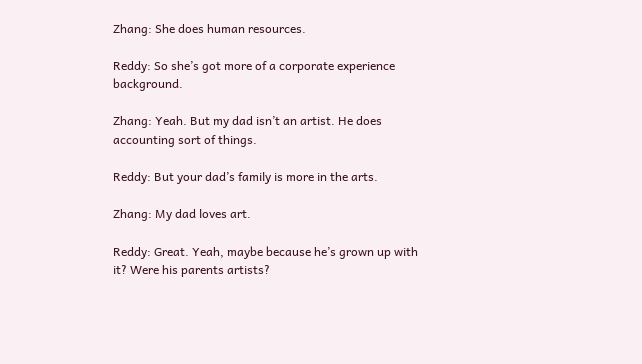Zhang: She does human resources.

Reddy: So she’s got more of a corporate experience background.

Zhang: Yeah. But my dad isn’t an artist. He does accounting sort of things.

Reddy: But your dad’s family is more in the arts.

Zhang: My dad loves art.

Reddy: Great. Yeah, maybe because he’s grown up with it? Were his parents artists?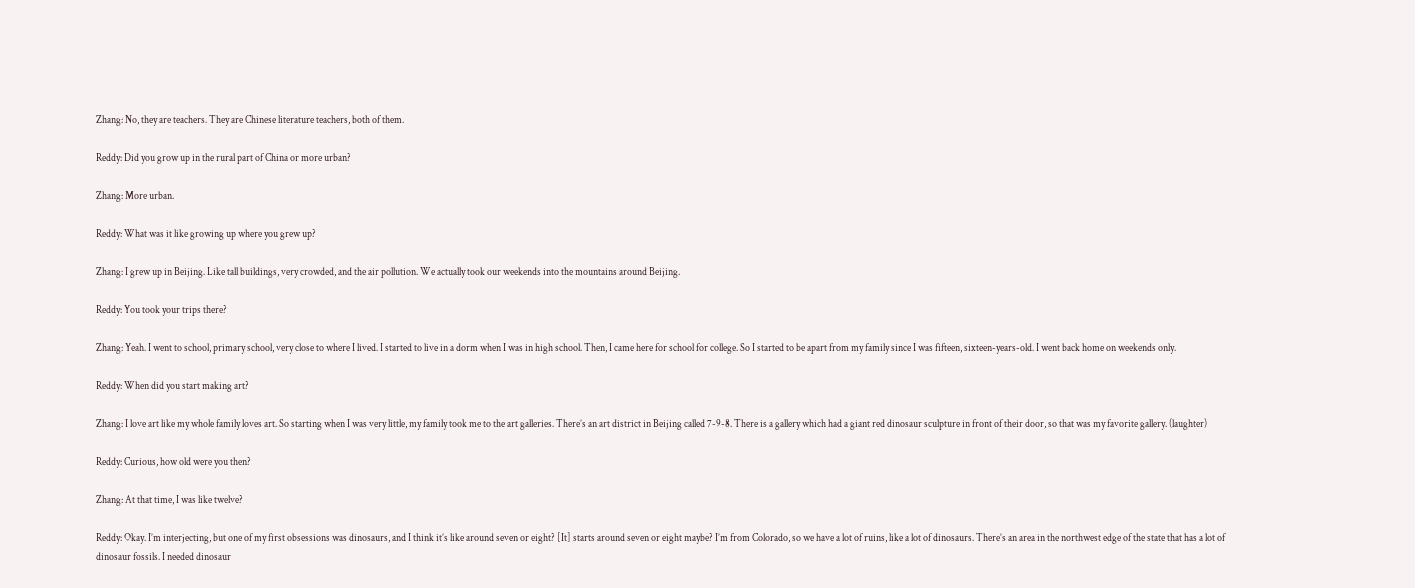Zhang: No, they are teachers. They are Chinese literature teachers, both of them.

Reddy: Did you grow up in the rural part of China or more urban?

Zhang: More urban.

Reddy: What was it like growing up where you grew up?

Zhang: I grew up in Beijing. Like tall buildings, very crowded, and the air pollution. We actually took our weekends into the mountains around Beijing.

Reddy: You took your trips there?

Zhang: Yeah. I went to school, primary school, very close to where I lived. I started to live in a dorm when I was in high school. Then, I came here for school for college. So I started to be apart from my family since I was fifteen, sixteen-years-old. I went back home on weekends only.

Reddy: When did you start making art?

Zhang: I love art like my whole family loves art. So starting when I was very little, my family took me to the art galleries. There’s an art district in Beijing called 7-9-8. There is a gallery which had a giant red dinosaur sculpture in front of their door, so that was my favorite gallery. (laughter)

Reddy: Curious, how old were you then?

Zhang: At that time, I was like twelve?

Reddy: Okay. I’m interjecting, but one of my first obsessions was dinosaurs, and I think it’s like around seven or eight? [It] starts around seven or eight maybe? I’m from Colorado, so we have a lot of ruins, like a lot of dinosaurs. There’s an area in the northwest edge of the state that has a lot of dinosaur fossils. I needed dinosaur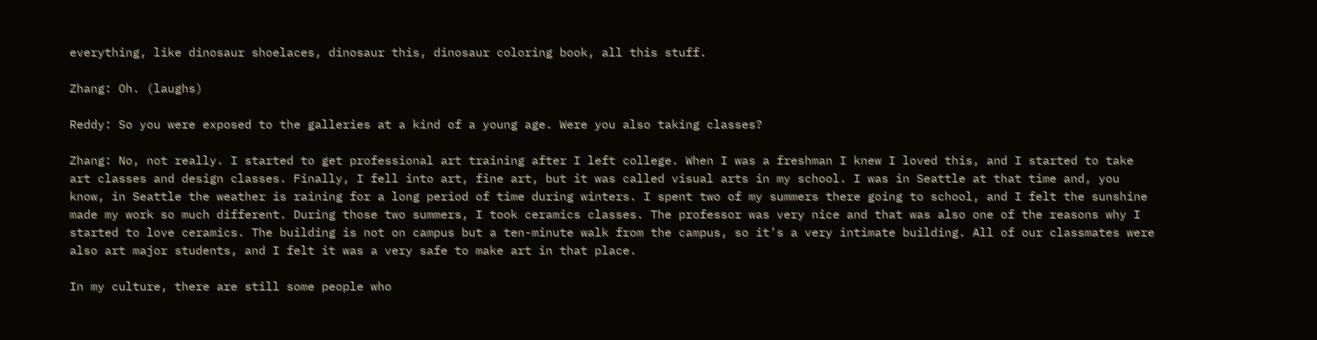everything, like dinosaur shoelaces, dinosaur this, dinosaur coloring book, all this stuff.

Zhang: Oh. (laughs)

Reddy: So you were exposed to the galleries at a kind of a young age. Were you also taking classes?

Zhang: No, not really. I started to get professional art training after I left college. When I was a freshman I knew I loved this, and I started to take art classes and design classes. Finally, I fell into art, fine art, but it was called visual arts in my school. I was in Seattle at that time and, you know, in Seattle the weather is raining for a long period of time during winters. I spent two of my summers there going to school, and I felt the sunshine made my work so much different. During those two summers, I took ceramics classes. The professor was very nice and that was also one of the reasons why I started to love ceramics. The building is not on campus but a ten-minute walk from the campus, so it’s a very intimate building. All of our classmates were also art major students, and I felt it was a very safe to make art in that place.

In my culture, there are still some people who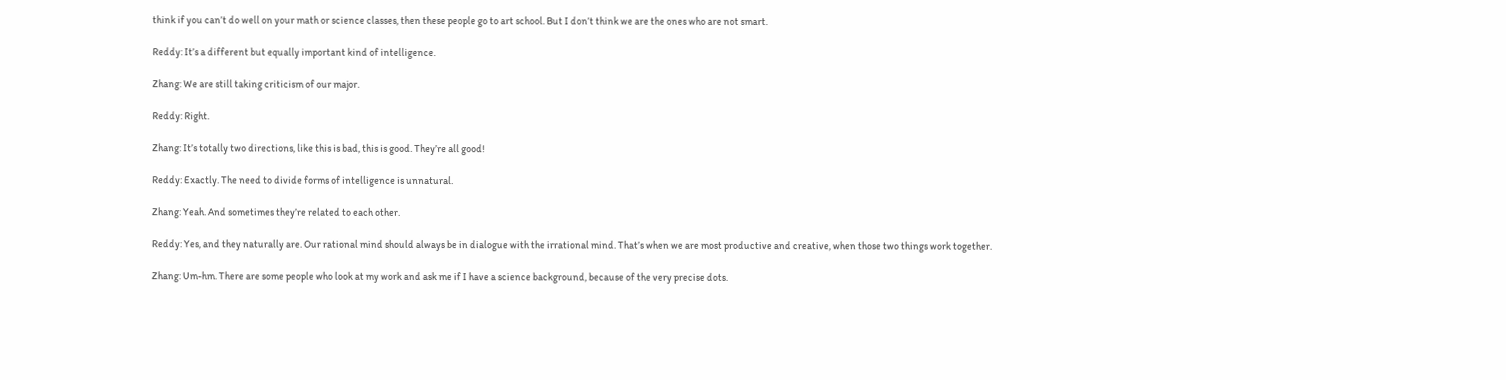think if you can’t do well on your math or science classes, then these people go to art school. But I don’t think we are the ones who are not smart.

Reddy: It’s a different but equally important kind of intelligence.

Zhang: We are still taking criticism of our major.

Reddy: Right.

Zhang: It’s totally two directions, like this is bad, this is good. They’re all good!

Reddy: Exactly. The need to divide forms of intelligence is unnatural.

Zhang: Yeah. And sometimes they’re related to each other.

Reddy: Yes, and they naturally are. Our rational mind should always be in dialogue with the irrational mind. That’s when we are most productive and creative, when those two things work together.

Zhang: Um-hm. There are some people who look at my work and ask me if I have a science background, because of the very precise dots.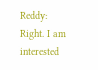Reddy: Right. I am interested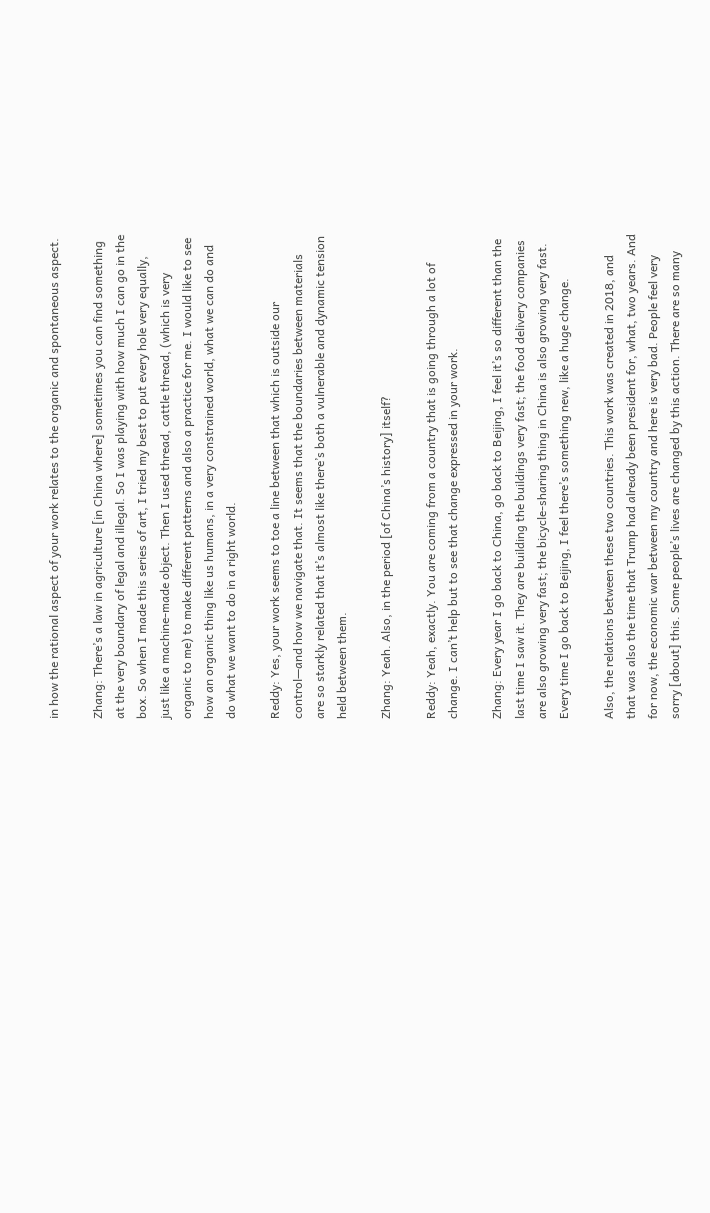in how the rational aspect of your work relates to the organic and spontaneous aspect.

Zhang: There’s a law in agriculture [in China where] sometimes you can find something at the very boundary of legal and illegal. So I was playing with how much I can go in the box. So when I made this series of art, I tried my best to put every hole very equally, just like a machine-made object. Then I used thread, cattle thread, (which is very organic to me) to make different patterns and also a practice for me. I would like to see how an organic thing like us humans, in a very constrained world, what we can do and do what we want to do in a right world.

Reddy: Yes, your work seems to toe a line between that which is outside our control—and how we navigate that. It seems that the boundaries between materials are so starkly related that it’s almost like there’s both a vulnerable and dynamic tension held between them.

Zhang: Yeah. Also, in the period [of China’s history] itself?

Reddy: Yeah, exactly. You are coming from a country that is going through a lot of change. I can’t help but to see that change expressed in your work.

Zhang: Every year I go back to China, go back to Beijing, I feel it’s so different than the last time I saw it. They are building the buildings very fast; the food delivery companies are also growing very fast; the bicycle-sharing thing in China is also growing very fast. Every time I go back to Beijing, I feel there’s something new, like a huge change.

Also, the relations between these two countries. This work was created in 2018, and that was also the time that Trump had already been president for, what, two years. And for now, the economic war between my country and here is very bad. People feel very sorry [about] this. Some people’s lives are changed by this action. There are so many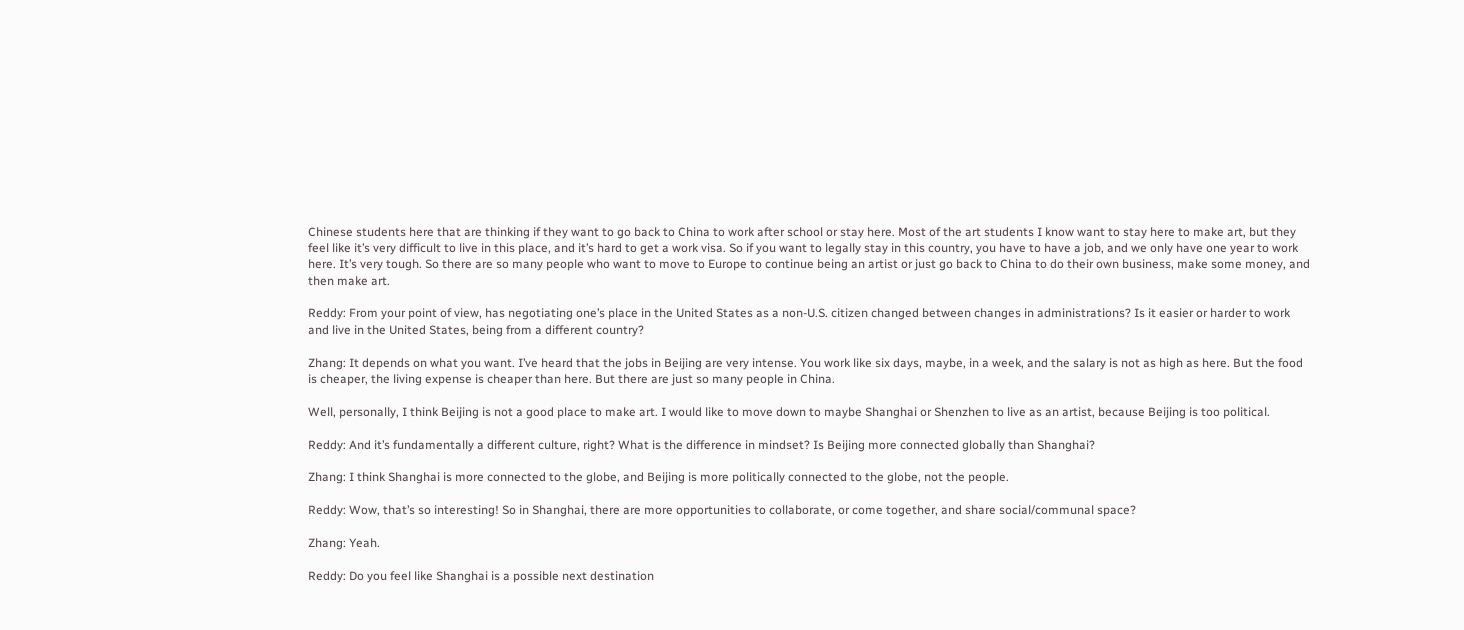Chinese students here that are thinking if they want to go back to China to work after school or stay here. Most of the art students I know want to stay here to make art, but they feel like it’s very difficult to live in this place, and it’s hard to get a work visa. So if you want to legally stay in this country, you have to have a job, and we only have one year to work here. It’s very tough. So there are so many people who want to move to Europe to continue being an artist or just go back to China to do their own business, make some money, and then make art.

Reddy: From your point of view, has negotiating one’s place in the United States as a non-U.S. citizen changed between changes in administrations? Is it easier or harder to work and live in the United States, being from a different country?

Zhang: It depends on what you want. I’ve heard that the jobs in Beijing are very intense. You work like six days, maybe, in a week, and the salary is not as high as here. But the food is cheaper, the living expense is cheaper than here. But there are just so many people in China.

Well, personally, I think Beijing is not a good place to make art. I would like to move down to maybe Shanghai or Shenzhen to live as an artist, because Beijing is too political.

Reddy: And it’s fundamentally a different culture, right? What is the difference in mindset? Is Beijing more connected globally than Shanghai?

Zhang: I think Shanghai is more connected to the globe, and Beijing is more politically connected to the globe, not the people.

Reddy: Wow, that’s so interesting! So in Shanghai, there are more opportunities to collaborate, or come together, and share social/communal space?

Zhang: Yeah.

Reddy: Do you feel like Shanghai is a possible next destination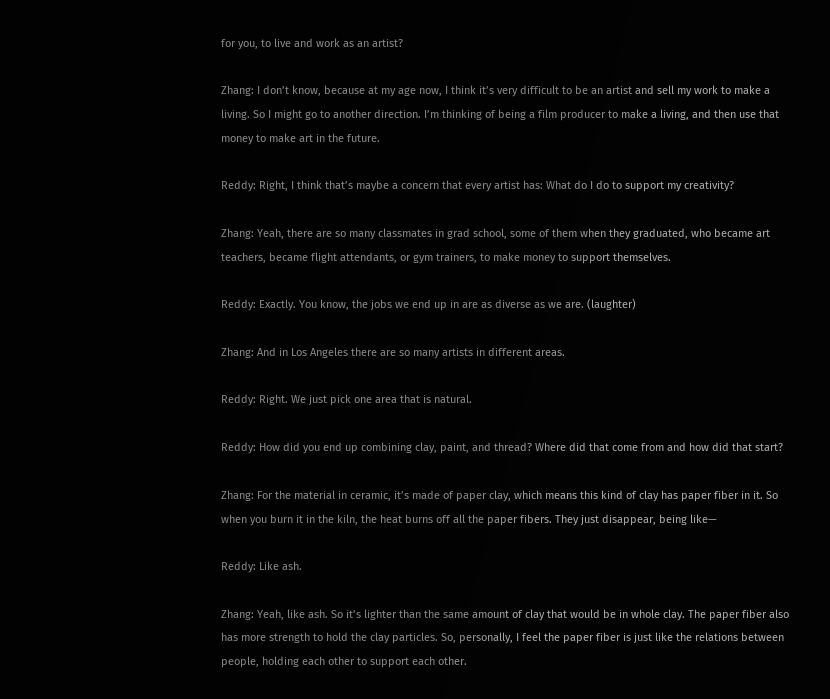for you, to live and work as an artist?

Zhang: I don’t know, because at my age now, I think it’s very difficult to be an artist and sell my work to make a living. So I might go to another direction. I’m thinking of being a film producer to make a living, and then use that money to make art in the future.

Reddy: Right, I think that’s maybe a concern that every artist has: What do I do to support my creativity?

Zhang: Yeah, there are so many classmates in grad school, some of them when they graduated, who became art teachers, became flight attendants, or gym trainers, to make money to support themselves.

Reddy: Exactly. You know, the jobs we end up in are as diverse as we are. (laughter)

Zhang: And in Los Angeles there are so many artists in different areas.

Reddy: Right. We just pick one area that is natural.

Reddy: How did you end up combining clay, paint, and thread? Where did that come from and how did that start?

Zhang: For the material in ceramic, it’s made of paper clay, which means this kind of clay has paper fiber in it. So when you burn it in the kiln, the heat burns off all the paper fibers. They just disappear, being like—

Reddy: Like ash.

Zhang: Yeah, like ash. So it’s lighter than the same amount of clay that would be in whole clay. The paper fiber also has more strength to hold the clay particles. So, personally, I feel the paper fiber is just like the relations between people, holding each other to support each other.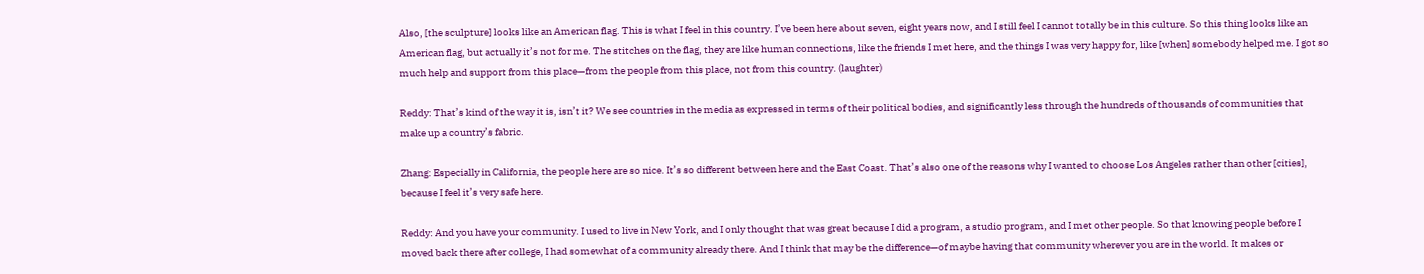Also, [the sculpture] looks like an American flag. This is what I feel in this country. I’ve been here about seven, eight years now, and I still feel I cannot totally be in this culture. So this thing looks like an American flag, but actually it’s not for me. The stitches on the flag, they are like human connections, like the friends I met here, and the things I was very happy for, like [when] somebody helped me. I got so much help and support from this place—from the people from this place, not from this country. (laughter)

Reddy: That’s kind of the way it is, isn’t it? We see countries in the media as expressed in terms of their political bodies, and significantly less through the hundreds of thousands of communities that make up a country’s fabric.

Zhang: Especially in California, the people here are so nice. It’s so different between here and the East Coast. That’s also one of the reasons why I wanted to choose Los Angeles rather than other [cities], because I feel it’s very safe here.

Reddy: And you have your community. I used to live in New York, and I only thought that was great because I did a program, a studio program, and I met other people. So that knowing people before I moved back there after college, I had somewhat of a community already there. And I think that may be the difference—of maybe having that community wherever you are in the world. It makes or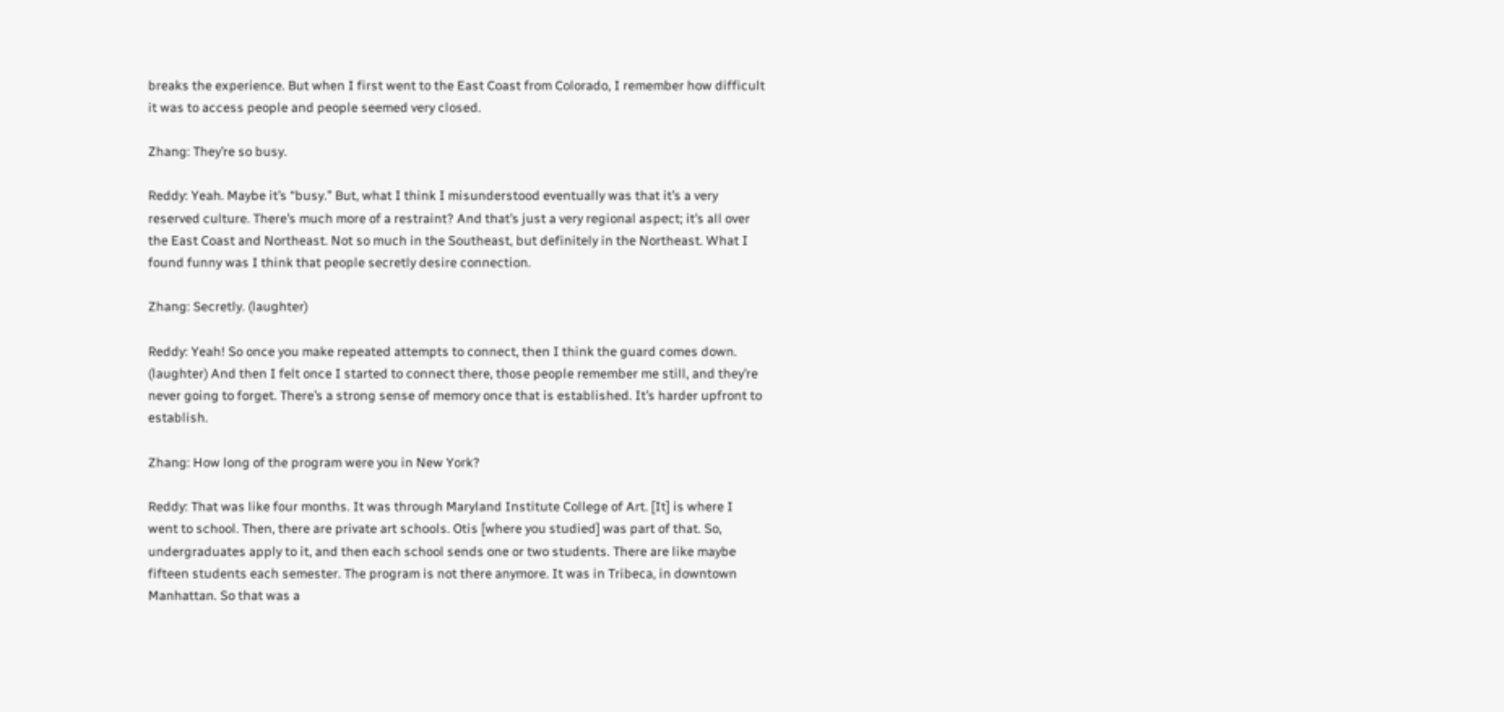breaks the experience. But when I first went to the East Coast from Colorado, I remember how difficult it was to access people and people seemed very closed.

Zhang: They’re so busy.

Reddy: Yeah. Maybe it’s “busy.” But, what I think I misunderstood eventually was that it’s a very reserved culture. There’s much more of a restraint? And that’s just a very regional aspect; it’s all over the East Coast and Northeast. Not so much in the Southeast, but definitely in the Northeast. What I found funny was I think that people secretly desire connection.

Zhang: Secretly. (laughter)

Reddy: Yeah! So once you make repeated attempts to connect, then I think the guard comes down. (laughter) And then I felt once I started to connect there, those people remember me still, and they’re never going to forget. There’s a strong sense of memory once that is established. It’s harder upfront to establish.

Zhang: How long of the program were you in New York?

Reddy: That was like four months. It was through Maryland Institute College of Art. [It] is where I went to school. Then, there are private art schools. Otis [where you studied] was part of that. So, undergraduates apply to it, and then each school sends one or two students. There are like maybe fifteen students each semester. The program is not there anymore. It was in Tribeca, in downtown Manhattan. So that was a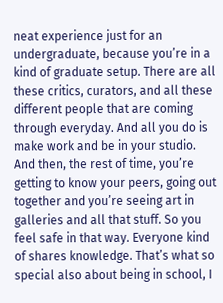neat experience just for an undergraduate, because you’re in a kind of graduate setup. There are all these critics, curators, and all these different people that are coming through everyday. And all you do is make work and be in your studio. And then, the rest of time, you’re getting to know your peers, going out together and you’re seeing art in galleries and all that stuff. So you feel safe in that way. Everyone kind of shares knowledge. That’s what so special also about being in school, I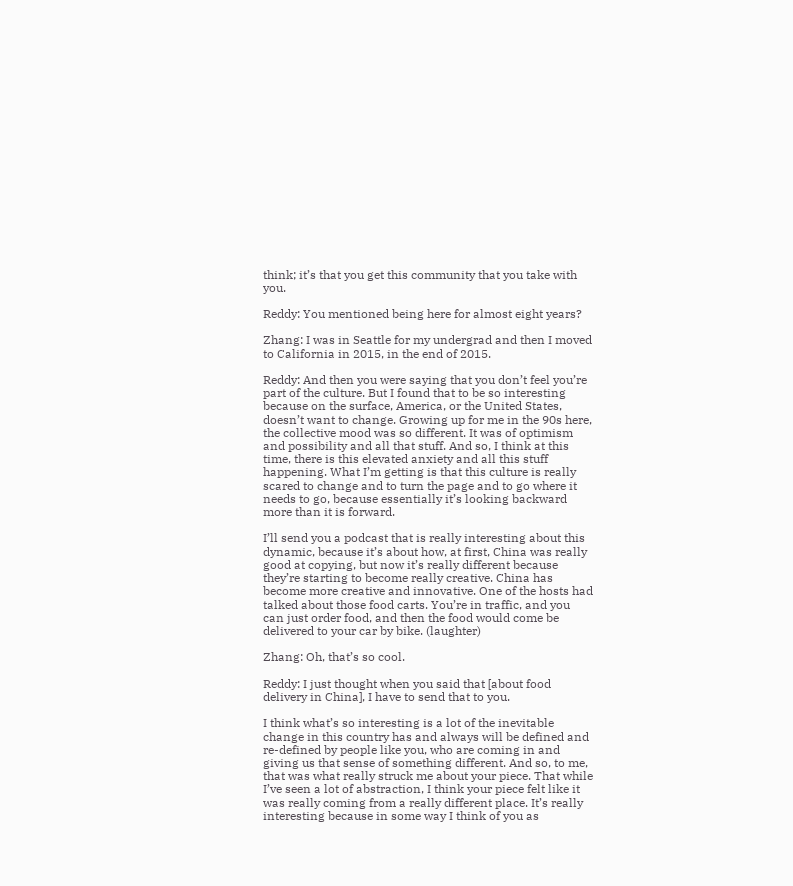think; it’s that you get this community that you take with you.

Reddy: You mentioned being here for almost eight years?

Zhang: I was in Seattle for my undergrad and then I moved to California in 2015, in the end of 2015.

Reddy: And then you were saying that you don’t feel you’re part of the culture. But I found that to be so interesting because on the surface, America, or the United States, doesn’t want to change. Growing up for me in the 90s here, the collective mood was so different. It was of optimism and possibility and all that stuff. And so, I think at this time, there is this elevated anxiety and all this stuff happening. What I’m getting is that this culture is really scared to change and to turn the page and to go where it needs to go, because essentially it’s looking backward more than it is forward.

I’ll send you a podcast that is really interesting about this dynamic, because it’s about how, at first, China was really good at copying, but now it’s really different because they’re starting to become really creative. China has become more creative and innovative. One of the hosts had talked about those food carts. You’re in traffic, and you can just order food, and then the food would come be delivered to your car by bike. (laughter)

Zhang: Oh, that’s so cool.

Reddy: I just thought when you said that [about food delivery in China], I have to send that to you.

I think what’s so interesting is a lot of the inevitable change in this country has and always will be defined and re-defined by people like you, who are coming in and giving us that sense of something different. And so, to me, that was what really struck me about your piece. That while I’ve seen a lot of abstraction, I think your piece felt like it was really coming from a really different place. It’s really interesting because in some way I think of you as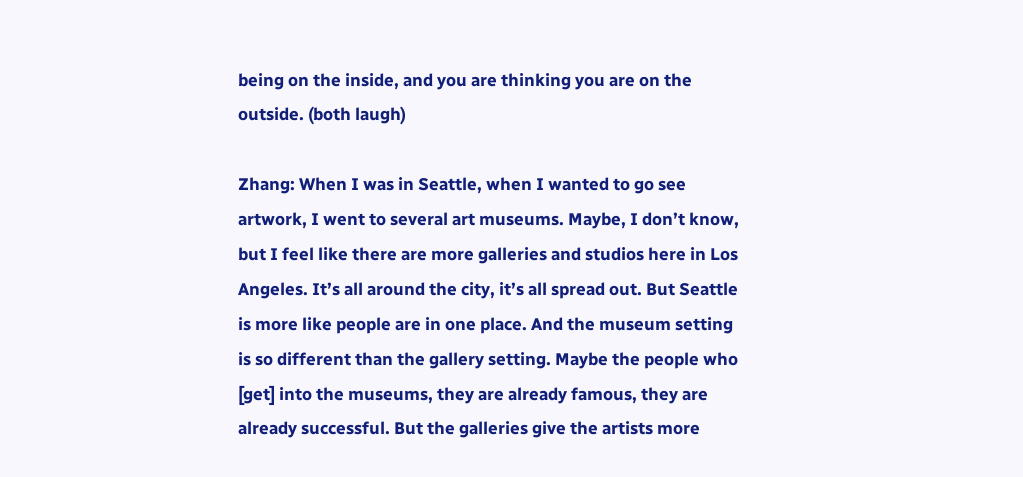being on the inside, and you are thinking you are on the outside. (both laugh)

Zhang: When I was in Seattle, when I wanted to go see artwork, I went to several art museums. Maybe, I don’t know, but I feel like there are more galleries and studios here in Los Angeles. It’s all around the city, it’s all spread out. But Seattle is more like people are in one place. And the museum setting is so different than the gallery setting. Maybe the people who [get] into the museums, they are already famous, they are already successful. But the galleries give the artists more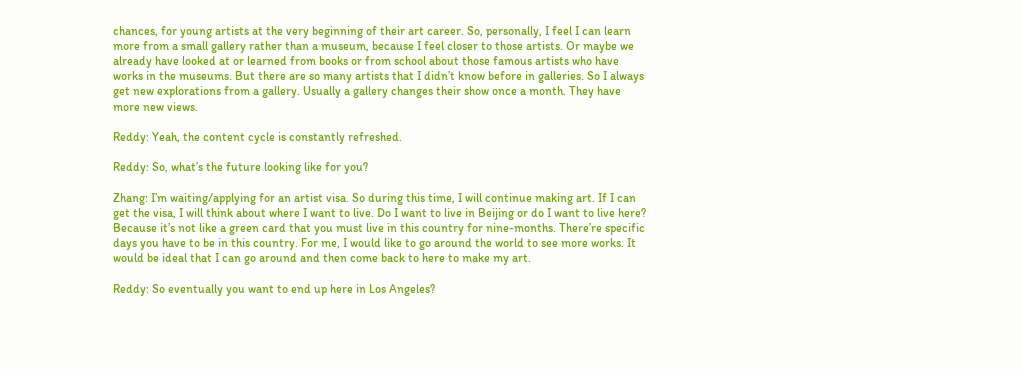chances, for young artists at the very beginning of their art career. So, personally, I feel I can learn more from a small gallery rather than a museum, because I feel closer to those artists. Or maybe we already have looked at or learned from books or from school about those famous artists who have works in the museums. But there are so many artists that I didn’t know before in galleries. So I always get new explorations from a gallery. Usually a gallery changes their show once a month. They have more new views.

Reddy: Yeah, the content cycle is constantly refreshed.

Reddy: So, what’s the future looking like for you?

Zhang: I’m waiting/applying for an artist visa. So during this time, I will continue making art. If I can get the visa, I will think about where I want to live. Do I want to live in Beijing or do I want to live here? Because it’s not like a green card that you must live in this country for nine-months. There’re specific days you have to be in this country. For me, I would like to go around the world to see more works. It would be ideal that I can go around and then come back to here to make my art.

Reddy: So eventually you want to end up here in Los Angeles?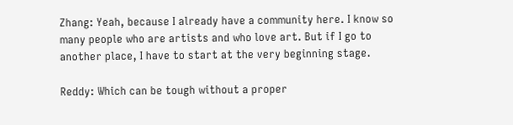Zhang: Yeah, because I already have a community here. I know so many people who are artists and who love art. But if I go to another place, I have to start at the very beginning stage.

Reddy: Which can be tough without a proper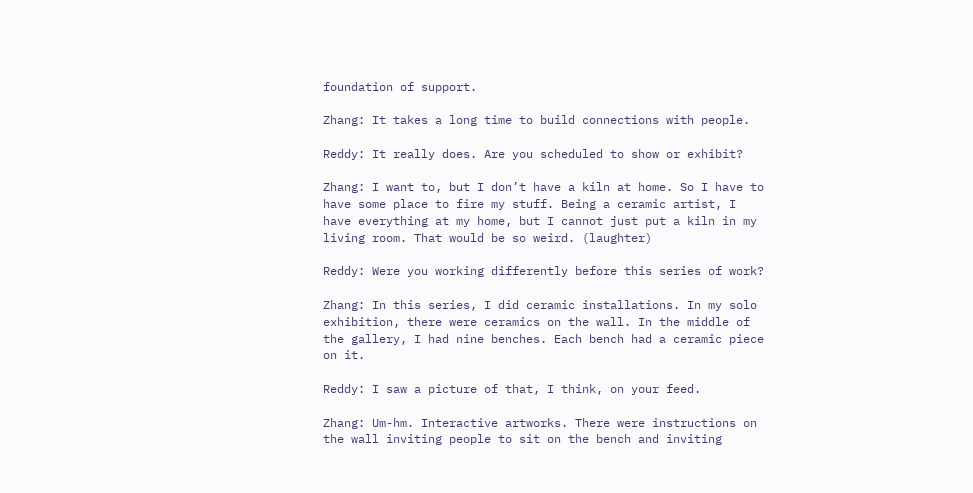foundation of support.

Zhang: It takes a long time to build connections with people.

Reddy: It really does. Are you scheduled to show or exhibit?

Zhang: I want to, but I don’t have a kiln at home. So I have to have some place to fire my stuff. Being a ceramic artist, I have everything at my home, but I cannot just put a kiln in my living room. That would be so weird. (laughter)

Reddy: Were you working differently before this series of work?

Zhang: In this series, I did ceramic installations. In my solo exhibition, there were ceramics on the wall. In the middle of the gallery, I had nine benches. Each bench had a ceramic piece on it.

Reddy: I saw a picture of that, I think, on your feed.

Zhang: Um-hm. Interactive artworks. There were instructions on the wall inviting people to sit on the bench and inviting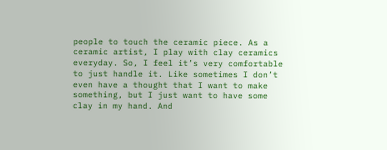people to touch the ceramic piece. As a ceramic artist, I play with clay ceramics everyday. So, I feel it’s very comfortable to just handle it. Like sometimes I don’t even have a thought that I want to make something, but I just want to have some clay in my hand. And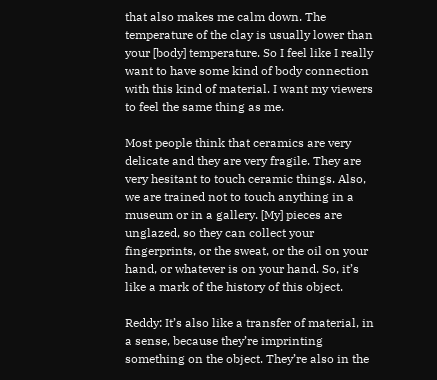that also makes me calm down. The temperature of the clay is usually lower than your [body] temperature. So I feel like I really want to have some kind of body connection with this kind of material. I want my viewers to feel the same thing as me.

Most people think that ceramics are very delicate and they are very fragile. They are very hesitant to touch ceramic things. Also, we are trained not to touch anything in a museum or in a gallery. [My] pieces are unglazed, so they can collect your fingerprints, or the sweat, or the oil on your hand, or whatever is on your hand. So, it’s like a mark of the history of this object.

Reddy: It’s also like a transfer of material, in a sense, because they’re imprinting something on the object. They’re also in the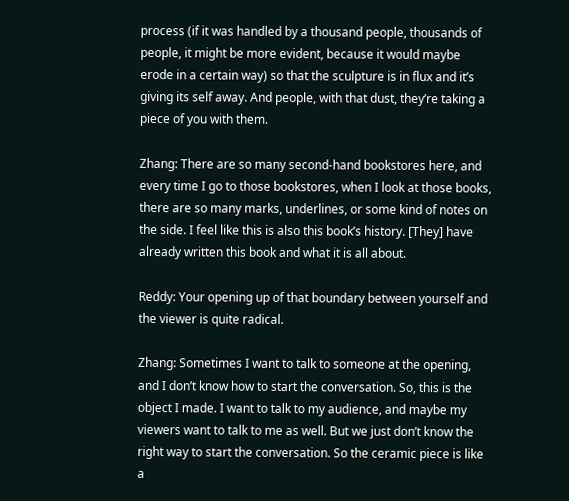process (if it was handled by a thousand people, thousands of people, it might be more evident, because it would maybe erode in a certain way) so that the sculpture is in flux and it’s giving its self away. And people, with that dust, they’re taking a piece of you with them.

Zhang: There are so many second-hand bookstores here, and every time I go to those bookstores, when I look at those books, there are so many marks, underlines, or some kind of notes on the side. I feel like this is also this book’s history. [They] have already written this book and what it is all about.

Reddy: Your opening up of that boundary between yourself and the viewer is quite radical.

Zhang: Sometimes I want to talk to someone at the opening, and I don’t know how to start the conversation. So, this is the object I made. I want to talk to my audience, and maybe my viewers want to talk to me as well. But we just don’t know the right way to start the conversation. So the ceramic piece is like a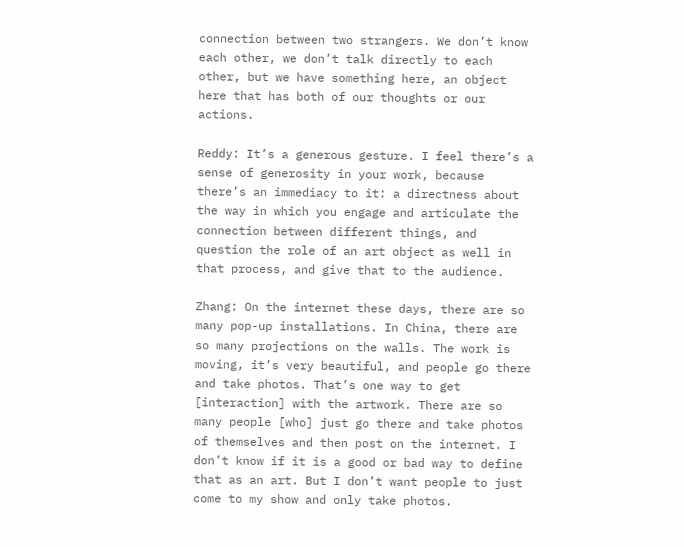connection between two strangers. We don’t know each other, we don’t talk directly to each other, but we have something here, an object here that has both of our thoughts or our actions.

Reddy: It’s a generous gesture. I feel there’s a sense of generosity in your work, because there’s an immediacy to it: a directness about the way in which you engage and articulate the connection between different things, and question the role of an art object as well in that process, and give that to the audience.

Zhang: On the internet these days, there are so many pop-up installations. In China, there are so many projections on the walls. The work is moving, it’s very beautiful, and people go there and take photos. That’s one way to get [interaction] with the artwork. There are so many people [who] just go there and take photos of themselves and then post on the internet. I don’t know if it is a good or bad way to define that as an art. But I don’t want people to just come to my show and only take photos.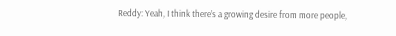Reddy: Yeah, I think there’s a growing desire from more people,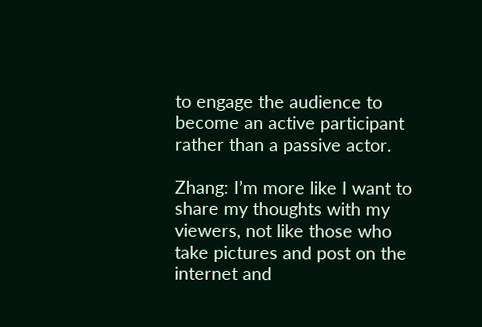to engage the audience to become an active participant rather than a passive actor.

Zhang: I’m more like I want to share my thoughts with my viewers, not like those who take pictures and post on the internet and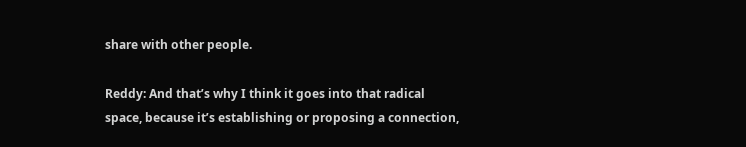share with other people.

Reddy: And that’s why I think it goes into that radical space, because it’s establishing or proposing a connection,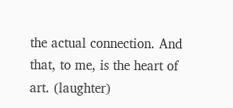the actual connection. And that, to me, is the heart of art. (laughter)